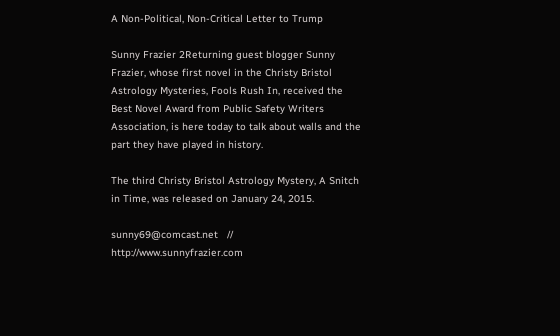A Non-Political, Non-Critical Letter to Trump

Sunny Frazier 2Returning guest blogger Sunny Frazier, whose first novel in the Christy Bristol Astrology Mysteries, Fools Rush In, received the Best Novel Award from Public Safety Writers Association, is here today to talk about walls and the part they have played in history.

The third Christy Bristol Astrology Mystery, A Snitch in Time, was released on January 24, 2015.

sunny69@comcast.net   //  http://www.sunnyfrazier.com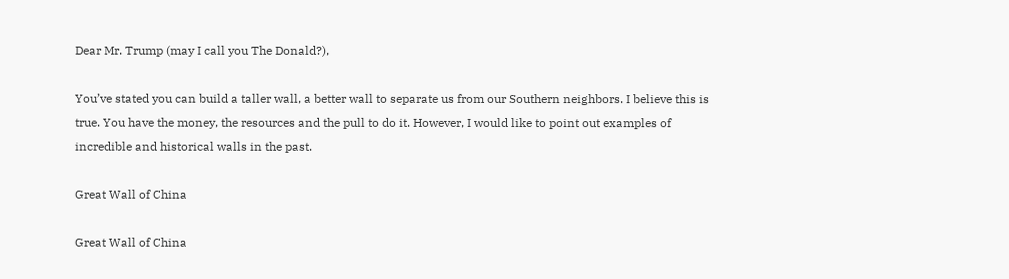Dear Mr. Trump (may I call you The Donald?),

You’ve stated you can build a taller wall, a better wall to separate us from our Southern neighbors. I believe this is true. You have the money, the resources and the pull to do it. However, I would like to point out examples of incredible and historical walls in the past.

Great Wall of China

Great Wall of China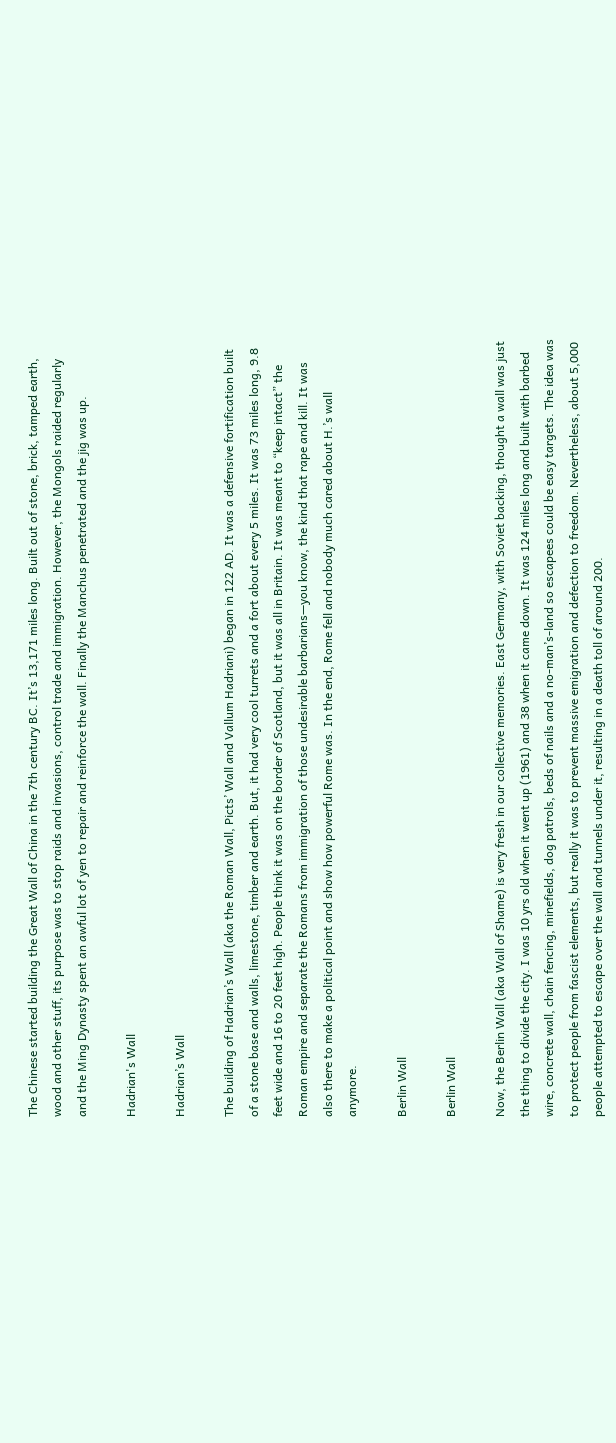The Chinese started building the Great Wall of China in the 7th century BC. It’s 13,171 miles long. Built out of stone, brick, tamped earth, wood and other stuff, its purpose was to stop raids and invasions, control trade and immigration. However, the Mongols raided regularly and the Ming Dynasty spent an awful lot of yen to repair and reinforce the wall. Finally the Manchus penetrated and the jig was up.

Hadrian's Wall

Hadrian’s Wall

The building of Hadrian’s Wall (aka the Roman Wall, Picts’ Wall and Vallum Hadriani) began in 122 AD. It was a defensive fortification built of a stone base and walls, limestone, timber and earth. But, it had very cool turrets and a fort about every 5 miles. It was 73 miles long, 9.8 feet wide and 16 to 20 feet high. People think it was on the border of Scotland, but it was all in Britain. It was meant to “keep intact” the Roman empire and separate the Romans from immigration of those undesirable barbarians—you know, the kind that rape and kill. It was also there to make a political point and show how powerful Rome was. In the end, Rome fell and nobody much cared about H.’s wall anymore.

Berlin Wall

Berlin Wall

Now, the Berlin Wall (aka Wall of Shame) is very fresh in our collective memories. East Germany, with Soviet backing, thought a wall was just the thing to divide the city. I was 10 yrs old when it went up (1961) and 38 when it came down. It was 124 miles long and built with barbed wire, concrete wall, chain fencing, minefields, dog patrols, beds of nails and a no-man’s-land so escapees could be easy targets. The idea was to protect people from fascist elements, but really it was to prevent massive emigration and defection to freedom. Nevertheless, about 5,000 people attempted to escape over the wall and tunnels under it, resulting in a death toll of around 200.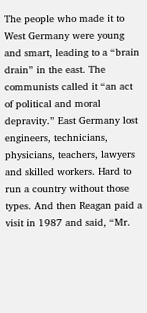The people who made it to West Germany were young and smart, leading to a “brain drain” in the east. The communists called it “an act of political and moral depravity.” East Germany lost engineers, technicians, physicians, teachers, lawyers and skilled workers. Hard to run a country without those types. And then Reagan paid a visit in 1987 and said, “Mr.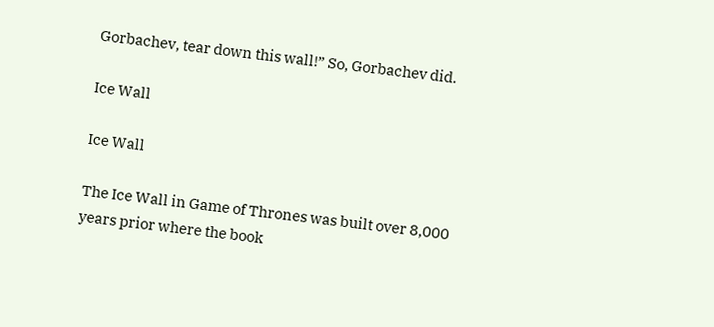Gorbachev, tear down this wall!” So, Gorbachev did.

Ice Wall

Ice Wall

The Ice Wall in Game of Thrones was built over 8,000 years prior where the book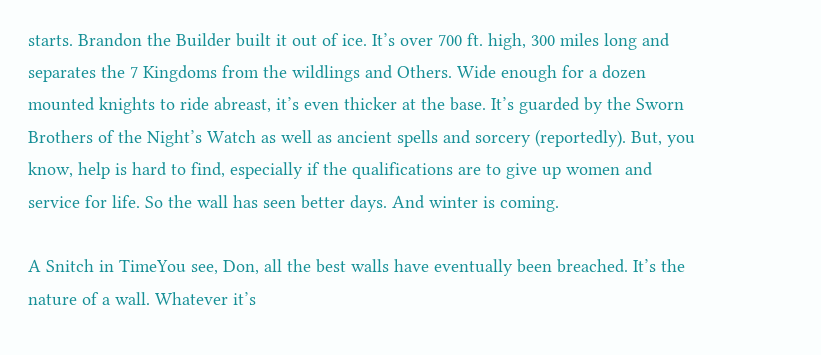starts. Brandon the Builder built it out of ice. It’s over 700 ft. high, 300 miles long and separates the 7 Kingdoms from the wildlings and Others. Wide enough for a dozen mounted knights to ride abreast, it’s even thicker at the base. It’s guarded by the Sworn Brothers of the Night’s Watch as well as ancient spells and sorcery (reportedly). But, you know, help is hard to find, especially if the qualifications are to give up women and service for life. So the wall has seen better days. And winter is coming.

A Snitch in TimeYou see, Don, all the best walls have eventually been breached. It’s the nature of a wall. Whatever it’s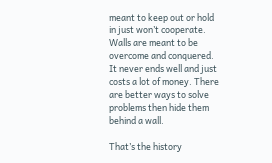meant to keep out or hold in just won’t cooperate. Walls are meant to be overcome and conquered. It never ends well and just costs a lot of money. There are better ways to solve problems then hide them behind a wall.

That’s the history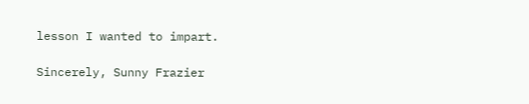lesson I wanted to impart.

Sincerely, Sunny Frazier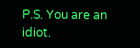P.S. You are an idiot.